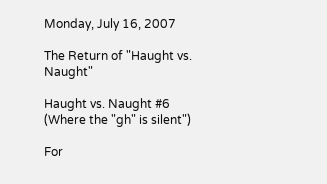Monday, July 16, 2007

The Return of "Haught vs. Naught"

Haught vs. Naught #6
(Where the "gh" is silent")

For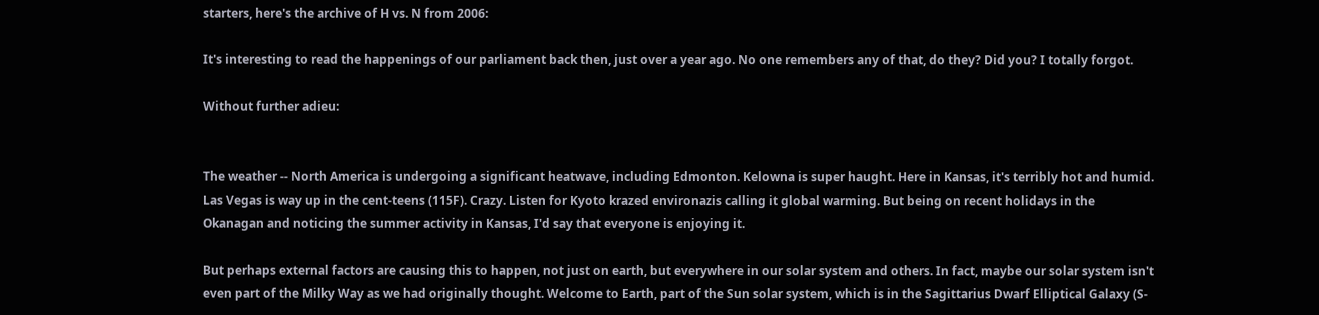starters, here's the archive of H vs. N from 2006:

It's interesting to read the happenings of our parliament back then, just over a year ago. No one remembers any of that, do they? Did you? I totally forgot.

Without further adieu:


The weather -- North America is undergoing a significant heatwave, including Edmonton. Kelowna is super haught. Here in Kansas, it's terribly hot and humid. Las Vegas is way up in the cent-teens (115F). Crazy. Listen for Kyoto krazed environazis calling it global warming. But being on recent holidays in the Okanagan and noticing the summer activity in Kansas, I'd say that everyone is enjoying it.

But perhaps external factors are causing this to happen, not just on earth, but everywhere in our solar system and others. In fact, maybe our solar system isn't even part of the Milky Way as we had originally thought. Welcome to Earth, part of the Sun solar system, which is in the Sagittarius Dwarf Elliptical Galaxy (S-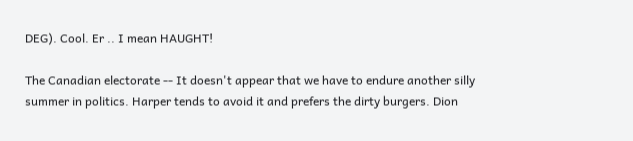DEG). Cool. Er .. I mean HAUGHT!

The Canadian electorate -- It doesn't appear that we have to endure another silly summer in politics. Harper tends to avoid it and prefers the dirty burgers. Dion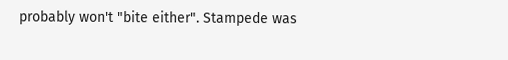probably won't "bite either". Stampede was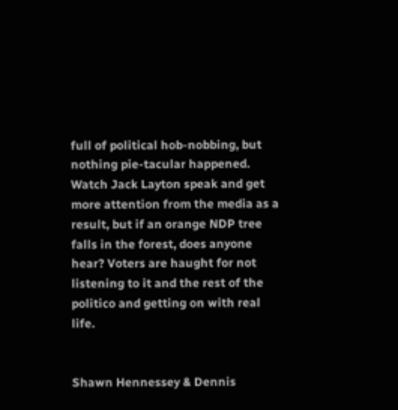full of political hob-nobbing, but nothing pie-tacular happened. Watch Jack Layton speak and get more attention from the media as a result, but if an orange NDP tree falls in the forest, does anyone hear? Voters are haught for not listening to it and the rest of the politico and getting on with real life.


Shawn Hennessey & Dennis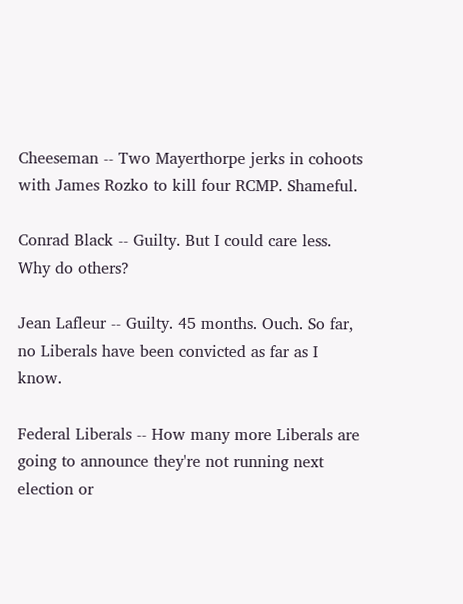Cheeseman -- Two Mayerthorpe jerks in cohoots with James Rozko to kill four RCMP. Shameful.

Conrad Black -- Guilty. But I could care less. Why do others?

Jean Lafleur -- Guilty. 45 months. Ouch. So far, no Liberals have been convicted as far as I know.

Federal Liberals -- How many more Liberals are going to announce they're not running next election or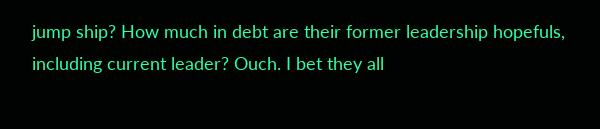jump ship? How much in debt are their former leadership hopefuls, including current leader? Ouch. I bet they all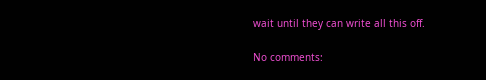wait until they can write all this off.

No comments: